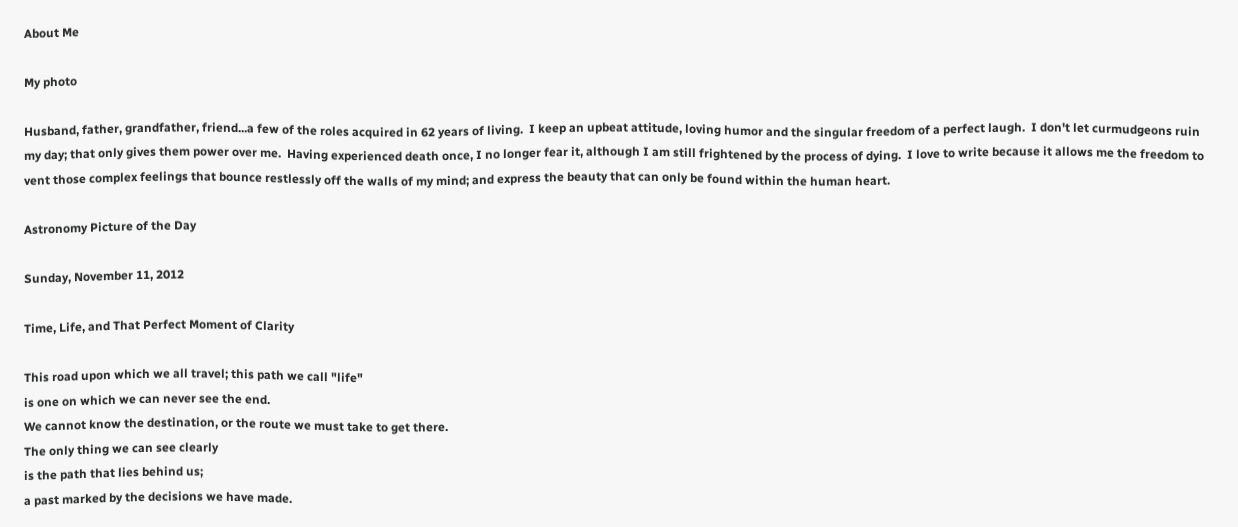About Me

My photo

Husband, father, grandfather, friend...a few of the roles acquired in 62 years of living.  I keep an upbeat attitude, loving humor and the singular freedom of a perfect laugh.  I don't let curmudgeons ruin my day; that only gives them power over me.  Having experienced death once, I no longer fear it, although I am still frightened by the process of dying.  I love to write because it allows me the freedom to vent those complex feelings that bounce restlessly off the walls of my mind; and express the beauty that can only be found within the human heart.

Astronomy Picture of the Day

Sunday, November 11, 2012

Time, Life, and That Perfect Moment of Clarity

This road upon which we all travel; this path we call "life"
is one on which we can never see the end.
We cannot know the destination, or the route we must take to get there.
The only thing we can see clearly
is the path that lies behind us;
a past marked by the decisions we have made.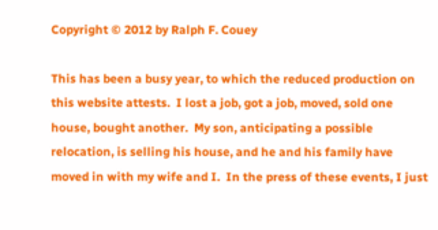Copyright © 2012 by Ralph F. Couey

This has been a busy year, to which the reduced production on this website attests.  I lost a job, got a job, moved, sold one house, bought another.  My son, anticipating a possible relocation, is selling his house, and he and his family have moved in with my wife and I.  In the press of these events, I just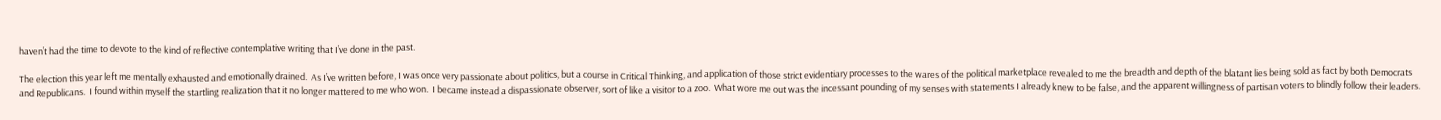haven’t had the time to devote to the kind of reflective contemplative writing that I’ve done in the past.

The election this year left me mentally exhausted and emotionally drained.  As I’ve written before, I was once very passionate about politics, but a course in Critical Thinking, and application of those strict evidentiary processes to the wares of the political marketplace revealed to me the breadth and depth of the blatant lies being sold as fact by both Democrats and Republicans.  I found within myself the startling realization that it no longer mattered to me who won.  I became instead a dispassionate observer, sort of like a visitor to a zoo.  What wore me out was the incessant pounding of my senses with statements I already knew to be false, and the apparent willingness of partisan voters to blindly follow their leaders.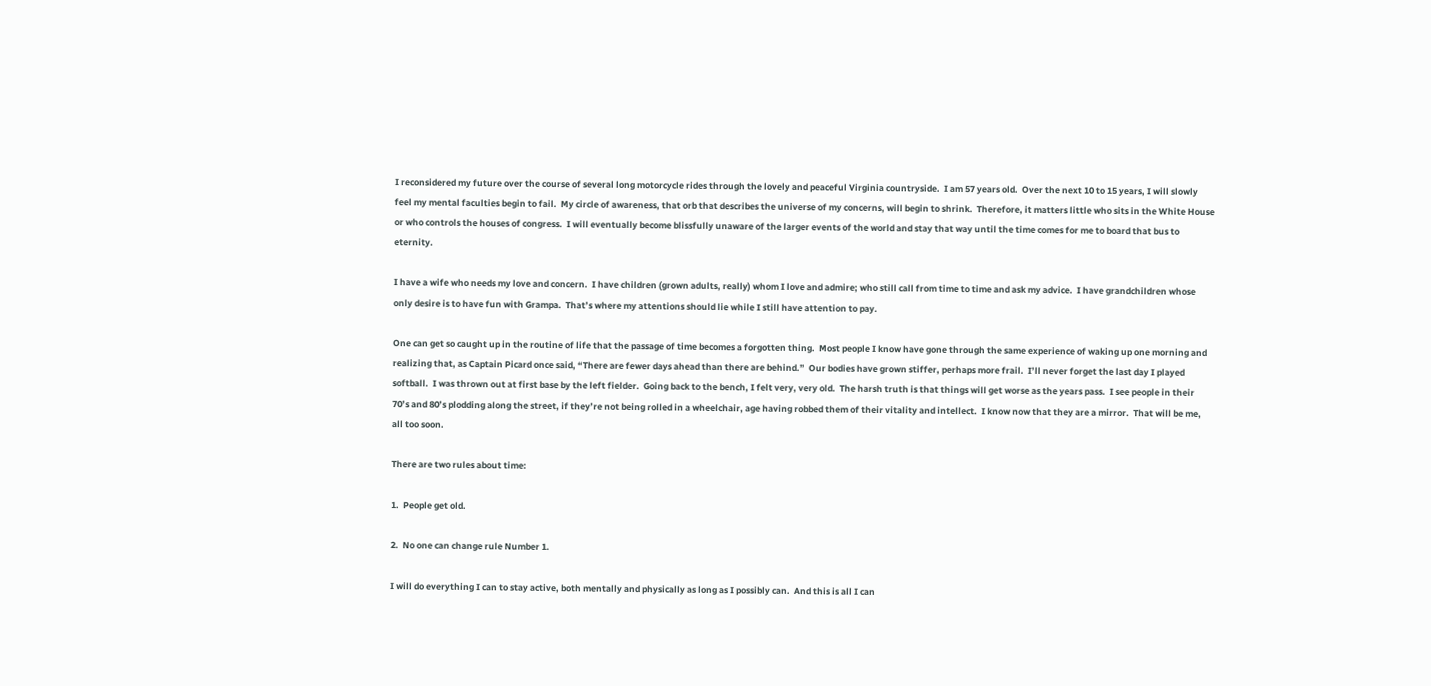I reconsidered my future over the course of several long motorcycle rides through the lovely and peaceful Virginia countryside.  I am 57 years old.  Over the next 10 to 15 years, I will slowly feel my mental faculties begin to fail.  My circle of awareness, that orb that describes the universe of my concerns, will begin to shrink.  Therefore, it matters little who sits in the White House or who controls the houses of congress.  I will eventually become blissfully unaware of the larger events of the world and stay that way until the time comes for me to board that bus to eternity.

I have a wife who needs my love and concern.  I have children (grown adults, really) whom I love and admire; who still call from time to time and ask my advice.  I have grandchildren whose only desire is to have fun with Grampa.  That’s where my attentions should lie while I still have attention to pay.

One can get so caught up in the routine of life that the passage of time becomes a forgotten thing.  Most people I know have gone through the same experience of waking up one morning and realizing that, as Captain Picard once said, “There are fewer days ahead than there are behind.”  Our bodies have grown stiffer, perhaps more frail.  I’ll never forget the last day I played softball.  I was thrown out at first base by the left fielder.  Going back to the bench, I felt very, very old.  The harsh truth is that things will get worse as the years pass.  I see people in their 70’s and 80’s plodding along the street, if they’re not being rolled in a wheelchair, age having robbed them of their vitality and intellect.  I know now that they are a mirror.  That will be me, all too soon.

There are two rules about time:

1.  People get old.

2.  No one can change rule Number 1.

I will do everything I can to stay active, both mentally and physically as long as I possibly can.  And this is all I can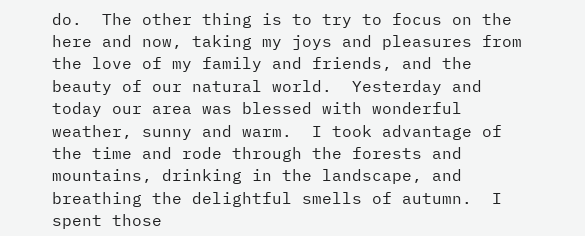do.  The other thing is to try to focus on the here and now, taking my joys and pleasures from the love of my family and friends, and the beauty of our natural world.  Yesterday and today our area was blessed with wonderful weather, sunny and warm.  I took advantage of the time and rode through the forests and mountains, drinking in the landscape, and breathing the delightful smells of autumn.  I spent those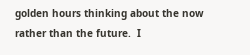golden hours thinking about the now rather than the future.  I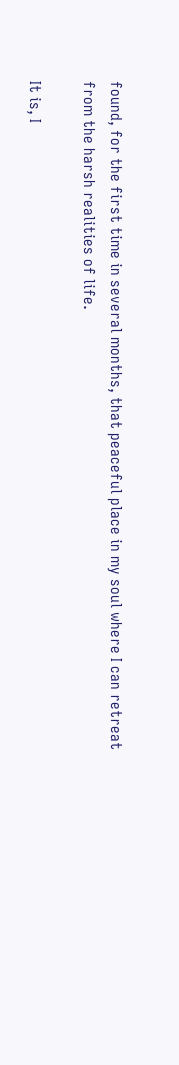found, for the first time in several months, that peaceful place in my soul where I can retreat from the harsh realities of life.

It is, I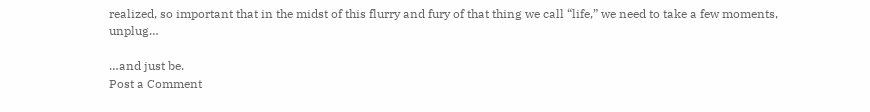realized, so important that in the midst of this flurry and fury of that thing we call “life,” we need to take a few moments, unplug…

…and just be.
Post a Comment